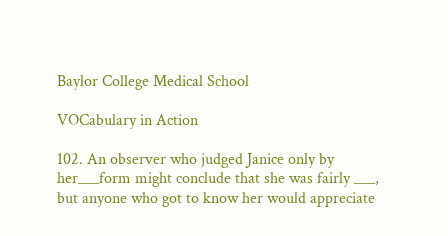Baylor College Medical School

VOCabulary in Action

102. An observer who judged Janice only by her___form might conclude that she was fairly ___, but anyone who got to know her would appreciate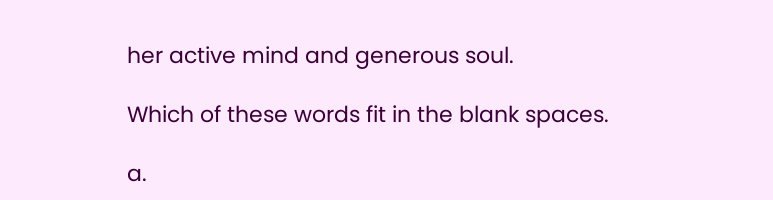her active mind and generous soul.

Which of these words fit in the blank spaces.

a.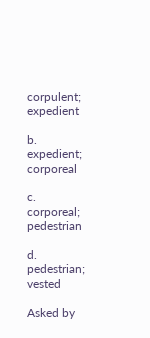corpulent; expedient

b. expedient; corporeal

c. corporeal; pedestrian

d. pedestrian; vested

Asked by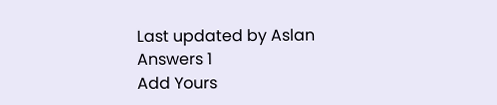Last updated by Aslan
Answers 1
Add Yours